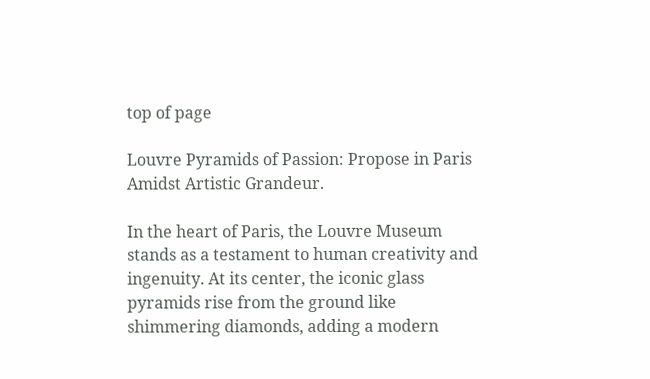top of page

Louvre Pyramids of Passion: Propose in Paris Amidst Artistic Grandeur.

In the heart of Paris, the Louvre Museum stands as a testament to human creativity and ingenuity. At its center, the iconic glass pyramids rise from the ground like shimmering diamonds, adding a modern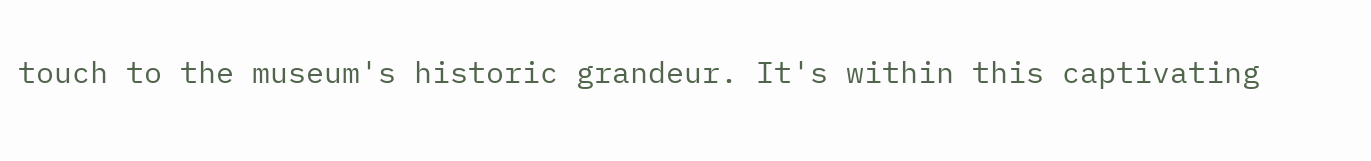touch to the museum's historic grandeur. It's within this captivating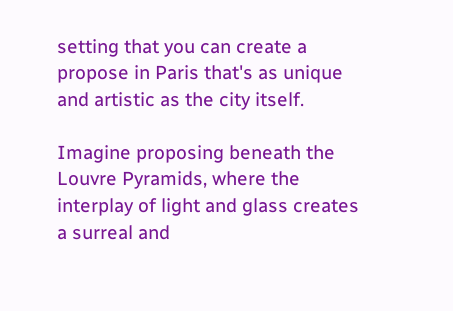setting that you can create a propose in Paris that's as unique and artistic as the city itself.

Imagine proposing beneath the Louvre Pyramids, where the interplay of light and glass creates a surreal and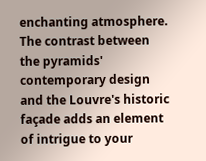enchanting atmosphere. The contrast between the pyramids' contemporary design and the Louvre's historic façade adds an element of intrigue to your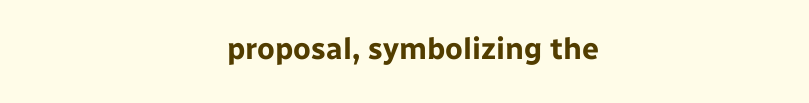proposal, symbolizing the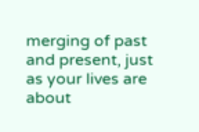merging of past and present, just as your lives are about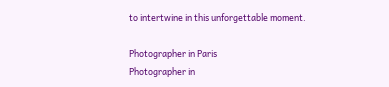to intertwine in this unforgettable moment.

Photographer in Paris
Photographer in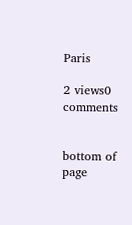Paris

2 views0 comments


bottom of page